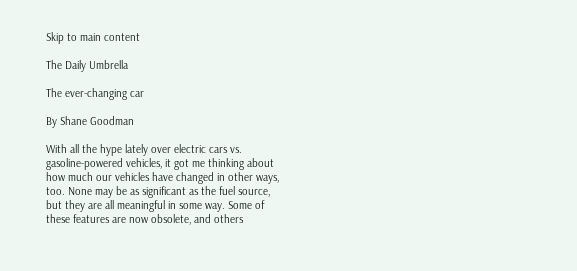Skip to main content

The Daily Umbrella

The ever-changing car

By Shane Goodman

With all the hype lately over electric cars vs. gasoline-powered vehicles, it got me thinking about how much our vehicles have changed in other ways, too. None may be as significant as the fuel source, but they are all meaningful in some way. Some of these features are now obsolete, and others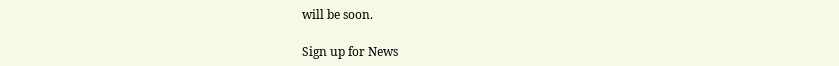will be soon.

Sign up for News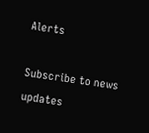Alerts

Subscribe to news updates